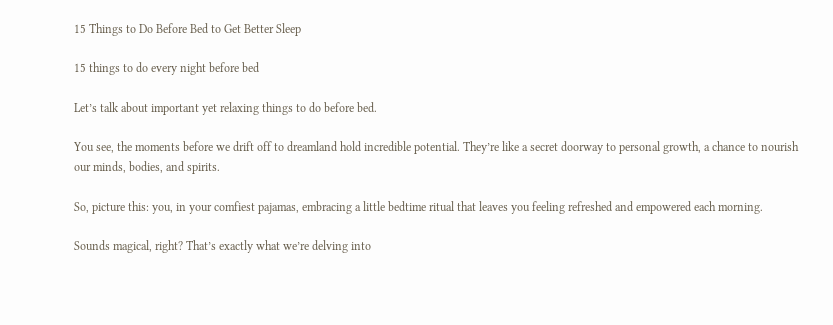15 Things to Do Before Bed to Get Better Sleep

15 things to do every night before bed

Let’s talk about important yet relaxing things to do before bed.

You see, the moments before we drift off to dreamland hold incredible potential. They’re like a secret doorway to personal growth, a chance to nourish our minds, bodies, and spirits.

So, picture this: you, in your comfiest pajamas, embracing a little bedtime ritual that leaves you feeling refreshed and empowered each morning.

Sounds magical, right? That’s exactly what we’re delving into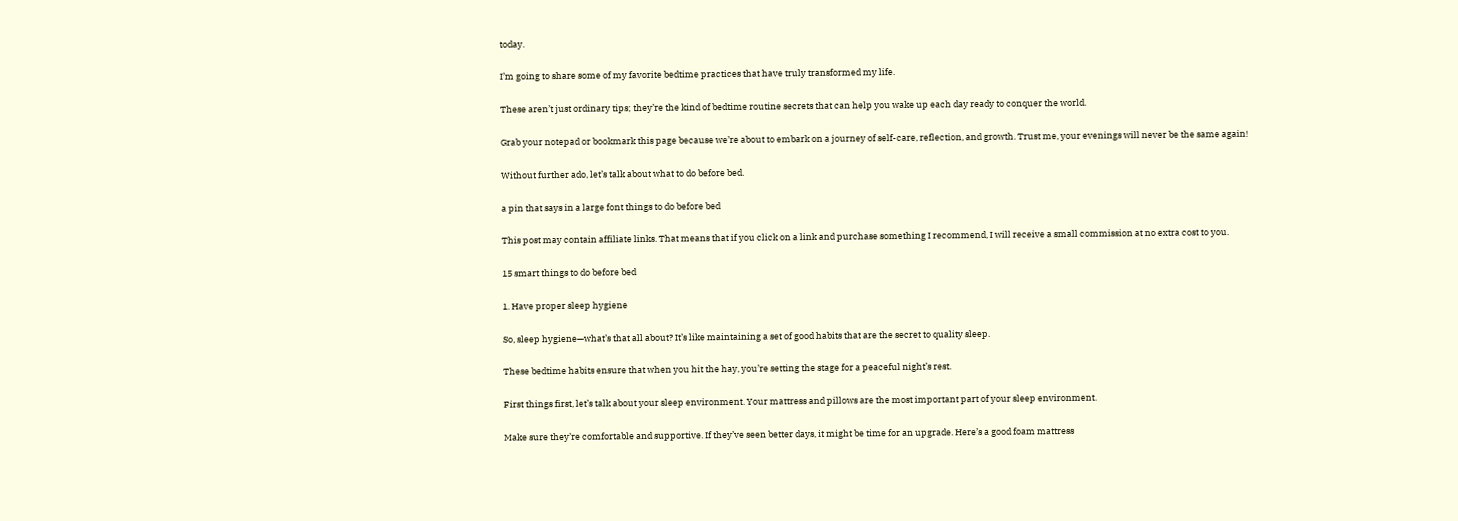today.

I’m going to share some of my favorite bedtime practices that have truly transformed my life.

These aren’t just ordinary tips; they’re the kind of bedtime routine secrets that can help you wake up each day ready to conquer the world.

Grab your notepad or bookmark this page because we’re about to embark on a journey of self-care, reflection, and growth. Trust me, your evenings will never be the same again!

Without further ado, let’s talk about what to do before bed.

a pin that says in a large font things to do before bed

This post may contain affiliate links. That means that if you click on a link and purchase something I recommend, I will receive a small commission at no extra cost to you.

15 smart things to do before bed

1. Have proper sleep hygiene

So, sleep hygiene—what’s that all about? It’s like maintaining a set of good habits that are the secret to quality sleep.

These bedtime habits ensure that when you hit the hay, you’re setting the stage for a peaceful night’s rest.

First things first, let’s talk about your sleep environment. Your mattress and pillows are the most important part of your sleep environment.

Make sure they’re comfortable and supportive. If they’ve seen better days, it might be time for an upgrade. Here’s a good foam mattress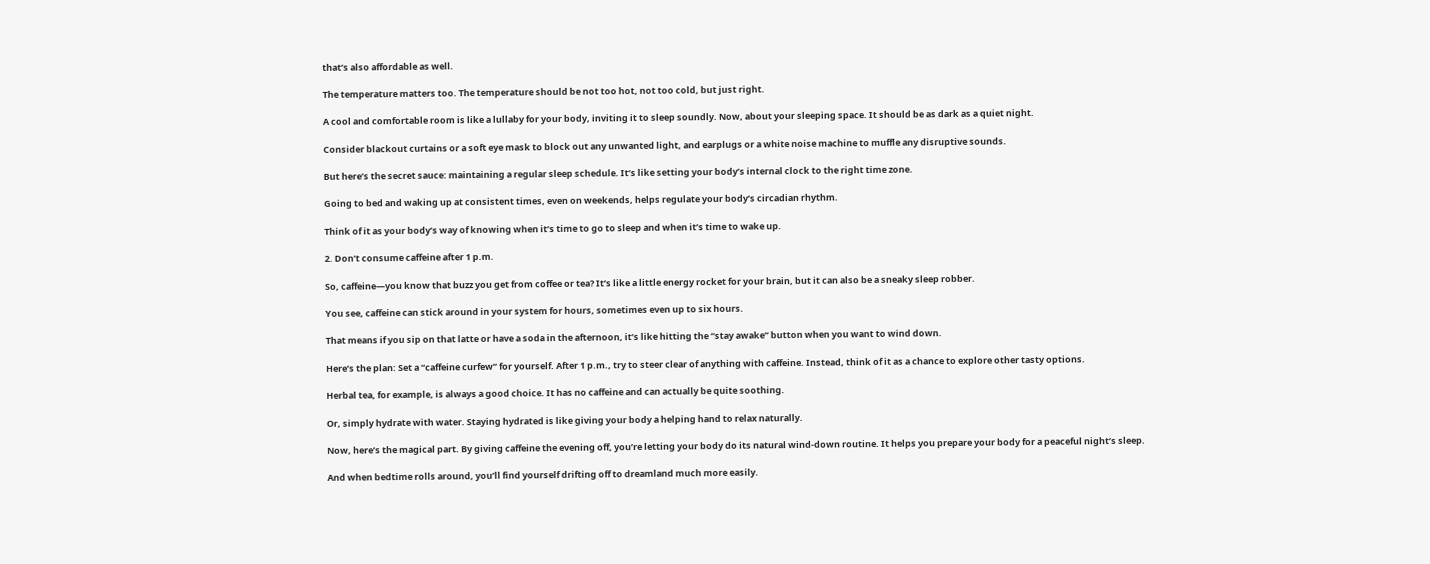that’s also affordable as well.

The temperature matters too. The temperature should be not too hot, not too cold, but just right.

A cool and comfortable room is like a lullaby for your body, inviting it to sleep soundly. Now, about your sleeping space. It should be as dark as a quiet night.

Consider blackout curtains or a soft eye mask to block out any unwanted light, and earplugs or a white noise machine to muffle any disruptive sounds.

But here’s the secret sauce: maintaining a regular sleep schedule. It’s like setting your body’s internal clock to the right time zone.

Going to bed and waking up at consistent times, even on weekends, helps regulate your body’s circadian rhythm.

Think of it as your body’s way of knowing when it’s time to go to sleep and when it’s time to wake up.

2. Don’t consume caffeine after 1 p.m.

So, caffeine—you know that buzz you get from coffee or tea? It’s like a little energy rocket for your brain, but it can also be a sneaky sleep robber.

You see, caffeine can stick around in your system for hours, sometimes even up to six hours.

That means if you sip on that latte or have a soda in the afternoon, it’s like hitting the “stay awake” button when you want to wind down.

Here’s the plan: Set a “caffeine curfew” for yourself. After 1 p.m., try to steer clear of anything with caffeine. Instead, think of it as a chance to explore other tasty options.

Herbal tea, for example, is always a good choice. It has no caffeine and can actually be quite soothing.

Or, simply hydrate with water. Staying hydrated is like giving your body a helping hand to relax naturally.

Now, here’s the magical part. By giving caffeine the evening off, you’re letting your body do its natural wind-down routine. It helps you prepare your body for a peaceful night’s sleep.

And when bedtime rolls around, you’ll find yourself drifting off to dreamland much more easily.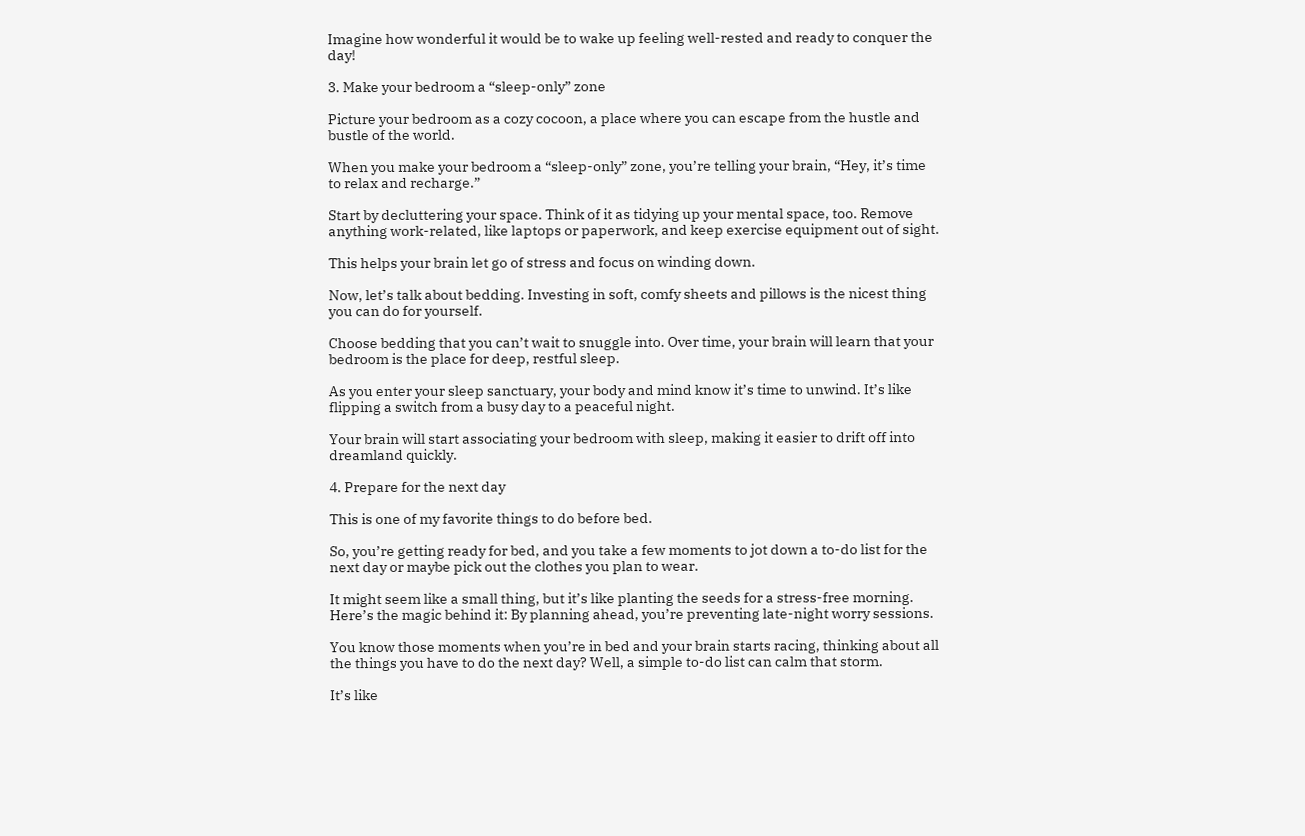Imagine how wonderful it would be to wake up feeling well-rested and ready to conquer the day!

3. Make your bedroom a “sleep-only” zone

Picture your bedroom as a cozy cocoon, a place where you can escape from the hustle and bustle of the world.

When you make your bedroom a “sleep-only” zone, you’re telling your brain, “Hey, it’s time to relax and recharge.”

Start by decluttering your space. Think of it as tidying up your mental space, too. Remove anything work-related, like laptops or paperwork, and keep exercise equipment out of sight.

This helps your brain let go of stress and focus on winding down.

Now, let’s talk about bedding. Investing in soft, comfy sheets and pillows is the nicest thing you can do for yourself.

Choose bedding that you can’t wait to snuggle into. Over time, your brain will learn that your bedroom is the place for deep, restful sleep.

As you enter your sleep sanctuary, your body and mind know it’s time to unwind. It’s like flipping a switch from a busy day to a peaceful night.

Your brain will start associating your bedroom with sleep, making it easier to drift off into dreamland quickly.

4. Prepare for the next day

This is one of my favorite things to do before bed.

So, you’re getting ready for bed, and you take a few moments to jot down a to-do list for the next day or maybe pick out the clothes you plan to wear.

It might seem like a small thing, but it’s like planting the seeds for a stress-free morning. Here’s the magic behind it: By planning ahead, you’re preventing late-night worry sessions.

You know those moments when you’re in bed and your brain starts racing, thinking about all the things you have to do the next day? Well, a simple to-do list can calm that storm.

It’s like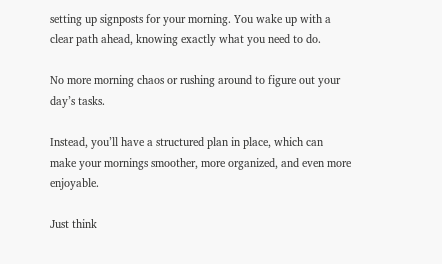setting up signposts for your morning. You wake up with a clear path ahead, knowing exactly what you need to do.

No more morning chaos or rushing around to figure out your day’s tasks.

Instead, you’ll have a structured plan in place, which can make your mornings smoother, more organized, and even more enjoyable.

Just think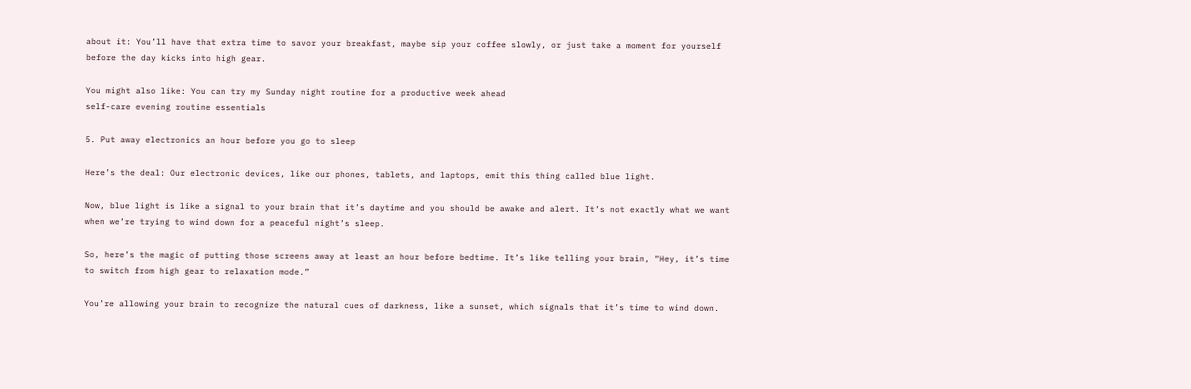about it: You’ll have that extra time to savor your breakfast, maybe sip your coffee slowly, or just take a moment for yourself before the day kicks into high gear.

You might also like: You can try my Sunday night routine for a productive week ahead
self-care evening routine essentials

5. Put away electronics an hour before you go to sleep

Here’s the deal: Our electronic devices, like our phones, tablets, and laptops, emit this thing called blue light.

Now, blue light is like a signal to your brain that it’s daytime and you should be awake and alert. It’s not exactly what we want when we’re trying to wind down for a peaceful night’s sleep.

So, here’s the magic of putting those screens away at least an hour before bedtime. It’s like telling your brain, “Hey, it’s time to switch from high gear to relaxation mode.”

You’re allowing your brain to recognize the natural cues of darkness, like a sunset, which signals that it’s time to wind down.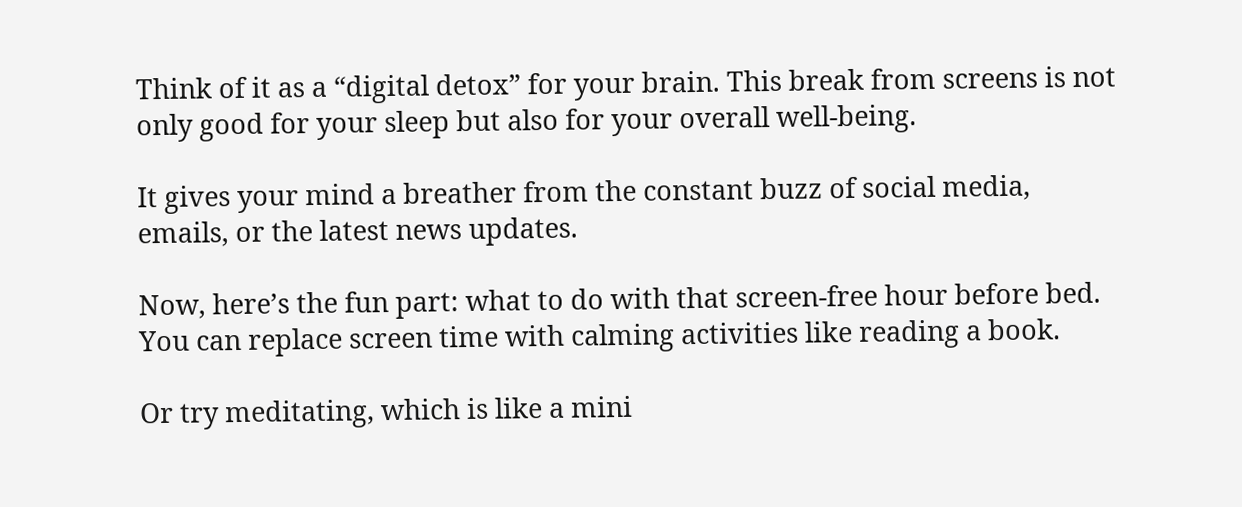Think of it as a “digital detox” for your brain. This break from screens is not only good for your sleep but also for your overall well-being.

It gives your mind a breather from the constant buzz of social media, emails, or the latest news updates.

Now, here’s the fun part: what to do with that screen-free hour before bed. You can replace screen time with calming activities like reading a book.

Or try meditating, which is like a mini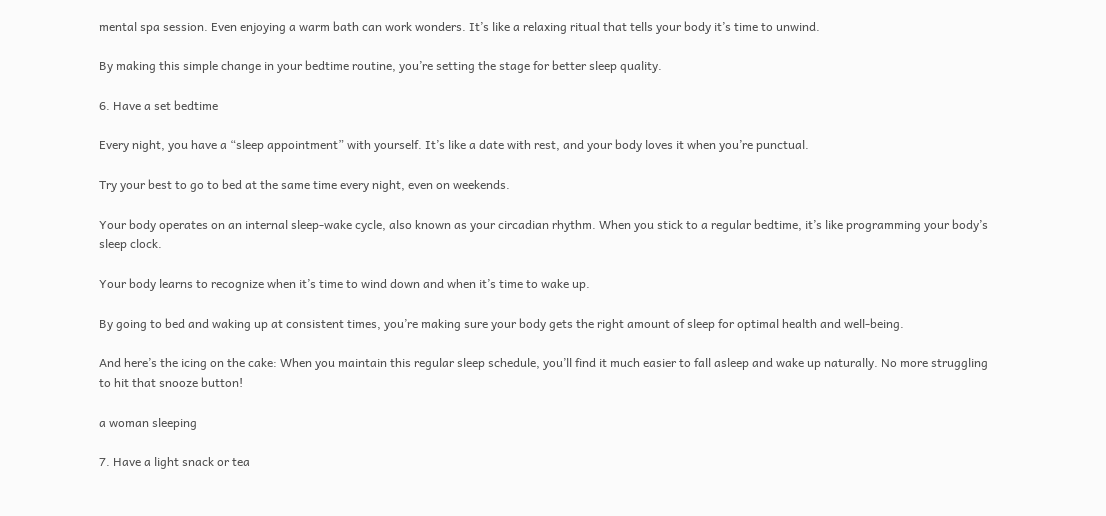mental spa session. Even enjoying a warm bath can work wonders. It’s like a relaxing ritual that tells your body it’s time to unwind.

By making this simple change in your bedtime routine, you’re setting the stage for better sleep quality.

6. Have a set bedtime

Every night, you have a “sleep appointment” with yourself. It’s like a date with rest, and your body loves it when you’re punctual.

Try your best to go to bed at the same time every night, even on weekends.

Your body operates on an internal sleep-wake cycle, also known as your circadian rhythm. When you stick to a regular bedtime, it’s like programming your body’s sleep clock.

Your body learns to recognize when it’s time to wind down and when it’s time to wake up.

By going to bed and waking up at consistent times, you’re making sure your body gets the right amount of sleep for optimal health and well-being.

And here’s the icing on the cake: When you maintain this regular sleep schedule, you’ll find it much easier to fall asleep and wake up naturally. No more struggling to hit that snooze button!

a woman sleeping

7. Have a light snack or tea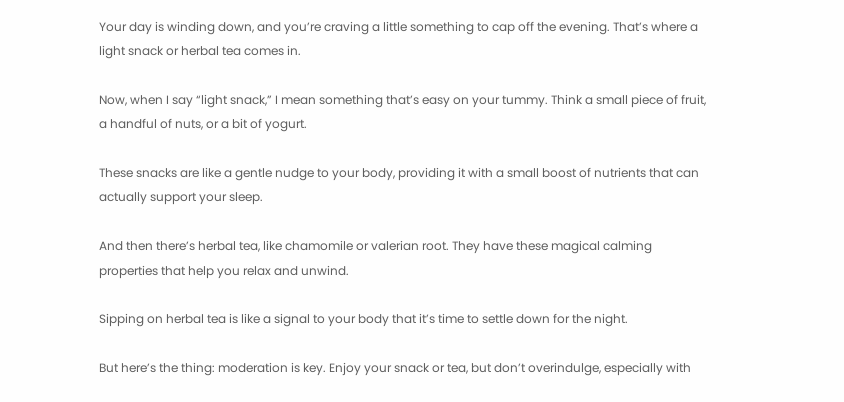Your day is winding down, and you’re craving a little something to cap off the evening. That’s where a light snack or herbal tea comes in.

Now, when I say “light snack,” I mean something that’s easy on your tummy. Think a small piece of fruit, a handful of nuts, or a bit of yogurt.

These snacks are like a gentle nudge to your body, providing it with a small boost of nutrients that can actually support your sleep.

And then there’s herbal tea, like chamomile or valerian root. They have these magical calming properties that help you relax and unwind.

Sipping on herbal tea is like a signal to your body that it’s time to settle down for the night.

But here’s the thing: moderation is key. Enjoy your snack or tea, but don’t overindulge, especially with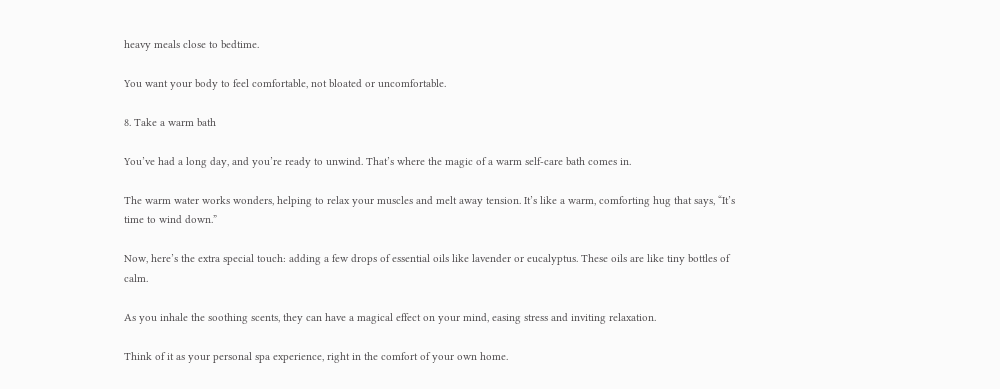heavy meals close to bedtime.

You want your body to feel comfortable, not bloated or uncomfortable.

8. Take a warm bath

You’ve had a long day, and you’re ready to unwind. That’s where the magic of a warm self-care bath comes in.

The warm water works wonders, helping to relax your muscles and melt away tension. It’s like a warm, comforting hug that says, “It’s time to wind down.”

Now, here’s the extra special touch: adding a few drops of essential oils like lavender or eucalyptus. These oils are like tiny bottles of calm.

As you inhale the soothing scents, they can have a magical effect on your mind, easing stress and inviting relaxation.

Think of it as your personal spa experience, right in the comfort of your own home.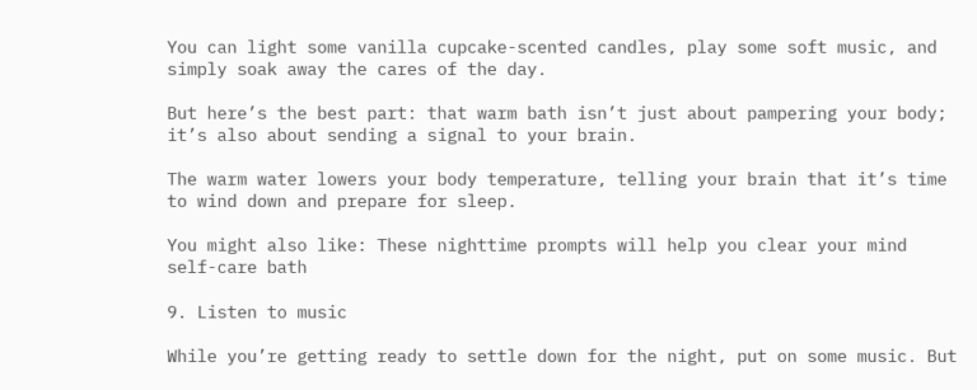You can light some vanilla cupcake-scented candles, play some soft music, and simply soak away the cares of the day.

But here’s the best part: that warm bath isn’t just about pampering your body; it’s also about sending a signal to your brain.

The warm water lowers your body temperature, telling your brain that it’s time to wind down and prepare for sleep.

You might also like: These nighttime prompts will help you clear your mind
self-care bath

9. Listen to music

While you’re getting ready to settle down for the night, put on some music. But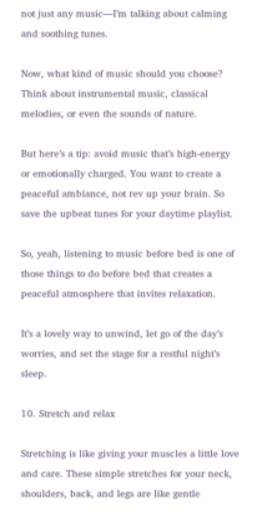not just any music—I’m talking about calming and soothing tunes.

Now, what kind of music should you choose? Think about instrumental music, classical melodies, or even the sounds of nature.

But here’s a tip: avoid music that’s high-energy or emotionally charged. You want to create a peaceful ambiance, not rev up your brain. So save the upbeat tunes for your daytime playlist.

So, yeah, listening to music before bed is one of those things to do before bed that creates a peaceful atmosphere that invites relaxation.

It’s a lovely way to unwind, let go of the day’s worries, and set the stage for a restful night’s sleep.

10. Stretch and relax

Stretching is like giving your muscles a little love and care. These simple stretches for your neck, shoulders, back, and legs are like gentle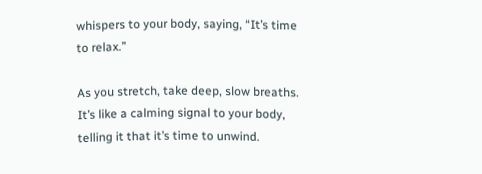whispers to your body, saying, “It’s time to relax.”

As you stretch, take deep, slow breaths. It’s like a calming signal to your body, telling it that it’s time to unwind.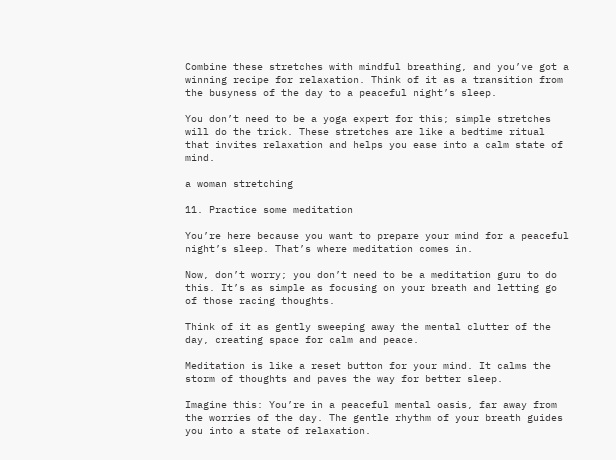Combine these stretches with mindful breathing, and you’ve got a winning recipe for relaxation. Think of it as a transition from the busyness of the day to a peaceful night’s sleep.

You don’t need to be a yoga expert for this; simple stretches will do the trick. These stretches are like a bedtime ritual that invites relaxation and helps you ease into a calm state of mind.

a woman stretching

11. Practice some meditation

You’re here because you want to prepare your mind for a peaceful night’s sleep. That’s where meditation comes in.

Now, don’t worry; you don’t need to be a meditation guru to do this. It’s as simple as focusing on your breath and letting go of those racing thoughts.

Think of it as gently sweeping away the mental clutter of the day, creating space for calm and peace.

Meditation is like a reset button for your mind. It calms the storm of thoughts and paves the way for better sleep.

Imagine this: You’re in a peaceful mental oasis, far away from the worries of the day. The gentle rhythm of your breath guides you into a state of relaxation.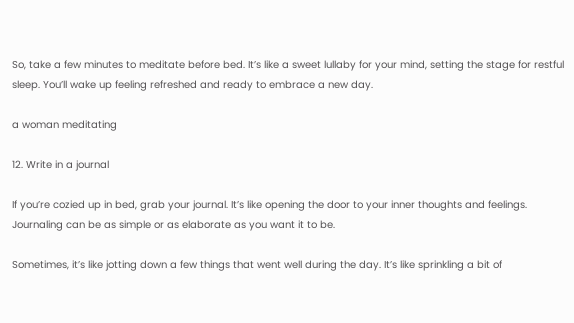So, take a few minutes to meditate before bed. It’s like a sweet lullaby for your mind, setting the stage for restful sleep. You’ll wake up feeling refreshed and ready to embrace a new day.

a woman meditating

12. Write in a journal

If you’re cozied up in bed, grab your journal. It’s like opening the door to your inner thoughts and feelings. Journaling can be as simple or as elaborate as you want it to be.

Sometimes, it’s like jotting down a few things that went well during the day. It’s like sprinkling a bit of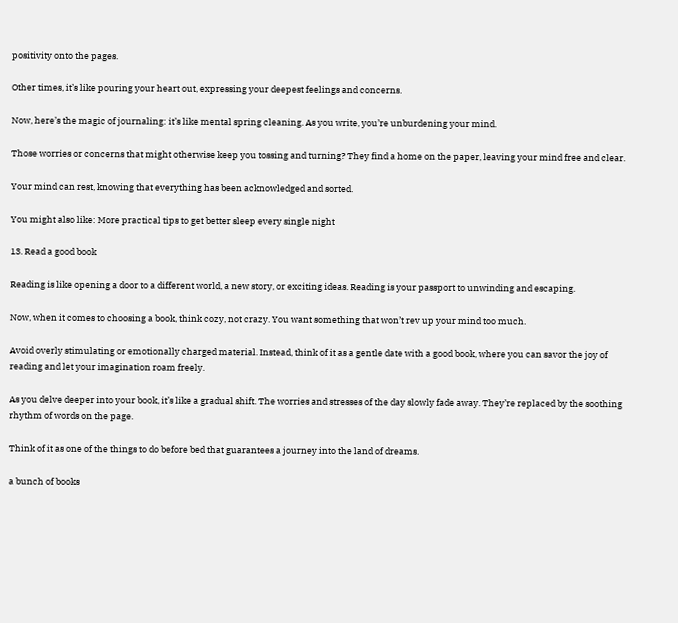positivity onto the pages.

Other times, it’s like pouring your heart out, expressing your deepest feelings and concerns.

Now, here’s the magic of journaling: it’s like mental spring cleaning. As you write, you’re unburdening your mind.

Those worries or concerns that might otherwise keep you tossing and turning? They find a home on the paper, leaving your mind free and clear.

Your mind can rest, knowing that everything has been acknowledged and sorted.

You might also like: More practical tips to get better sleep every single night

13. Read a good book

Reading is like opening a door to a different world, a new story, or exciting ideas. Reading is your passport to unwinding and escaping.

Now, when it comes to choosing a book, think cozy, not crazy. You want something that won’t rev up your mind too much.

Avoid overly stimulating or emotionally charged material. Instead, think of it as a gentle date with a good book, where you can savor the joy of reading and let your imagination roam freely.

As you delve deeper into your book, it’s like a gradual shift. The worries and stresses of the day slowly fade away. They’re replaced by the soothing rhythm of words on the page.

Think of it as one of the things to do before bed that guarantees a journey into the land of dreams.

a bunch of books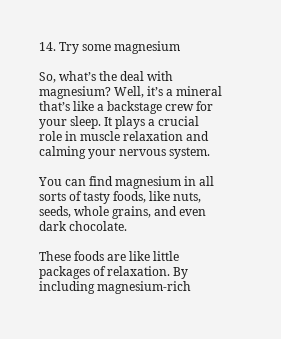14. Try some magnesium

So, what’s the deal with magnesium? Well, it’s a mineral that’s like a backstage crew for your sleep. It plays a crucial role in muscle relaxation and calming your nervous system.

You can find magnesium in all sorts of tasty foods, like nuts, seeds, whole grains, and even dark chocolate.

These foods are like little packages of relaxation. By including magnesium-rich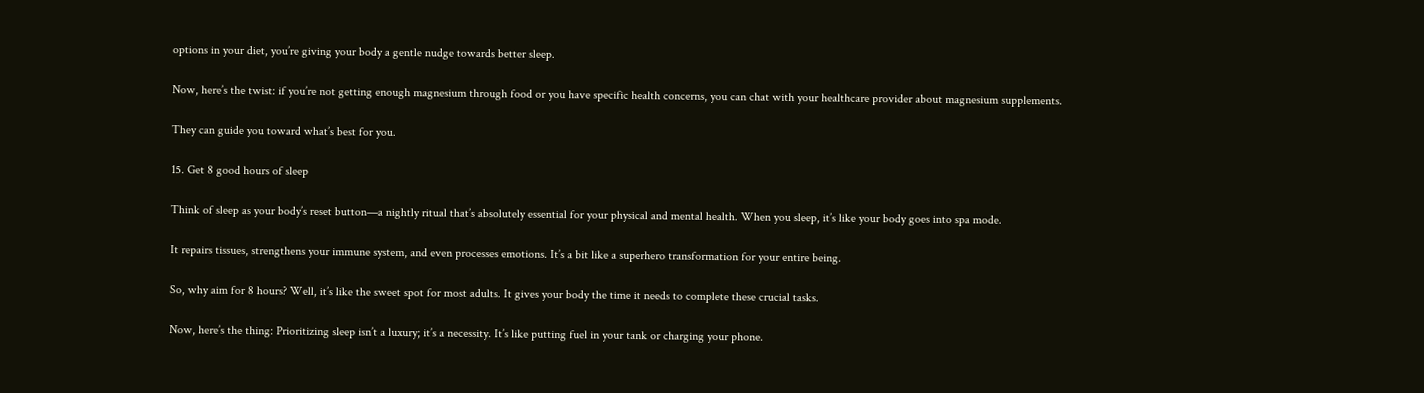options in your diet, you’re giving your body a gentle nudge towards better sleep.

Now, here’s the twist: if you’re not getting enough magnesium through food or you have specific health concerns, you can chat with your healthcare provider about magnesium supplements.

They can guide you toward what’s best for you.

15. Get 8 good hours of sleep

Think of sleep as your body’s reset button—a nightly ritual that’s absolutely essential for your physical and mental health. When you sleep, it’s like your body goes into spa mode.

It repairs tissues, strengthens your immune system, and even processes emotions. It’s a bit like a superhero transformation for your entire being.

So, why aim for 8 hours? Well, it’s like the sweet spot for most adults. It gives your body the time it needs to complete these crucial tasks.

Now, here’s the thing: Prioritizing sleep isn’t a luxury; it’s a necessity. It’s like putting fuel in your tank or charging your phone.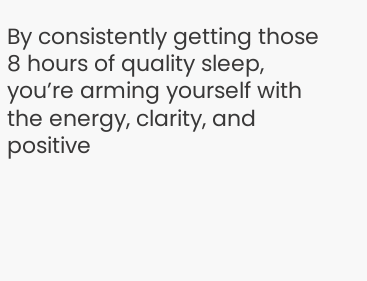By consistently getting those 8 hours of quality sleep, you’re arming yourself with the energy, clarity, and positive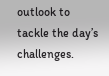outlook to tackle the day’s challenges.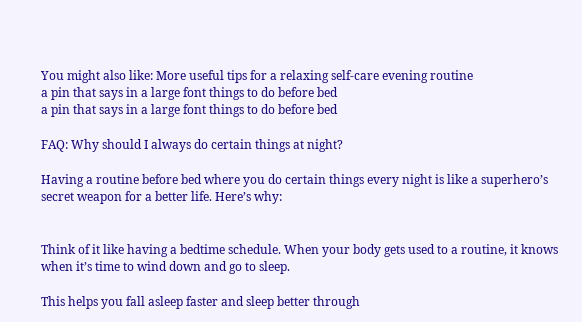You might also like: More useful tips for a relaxing self-care evening routine
a pin that says in a large font things to do before bed
a pin that says in a large font things to do before bed

FAQ: Why should I always do certain things at night?

Having a routine before bed where you do certain things every night is like a superhero’s secret weapon for a better life. Here’s why:


Think of it like having a bedtime schedule. When your body gets used to a routine, it knows when it’s time to wind down and go to sleep.

This helps you fall asleep faster and sleep better through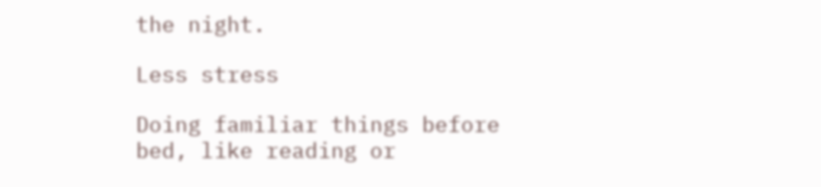the night.

Less stress

Doing familiar things before bed, like reading or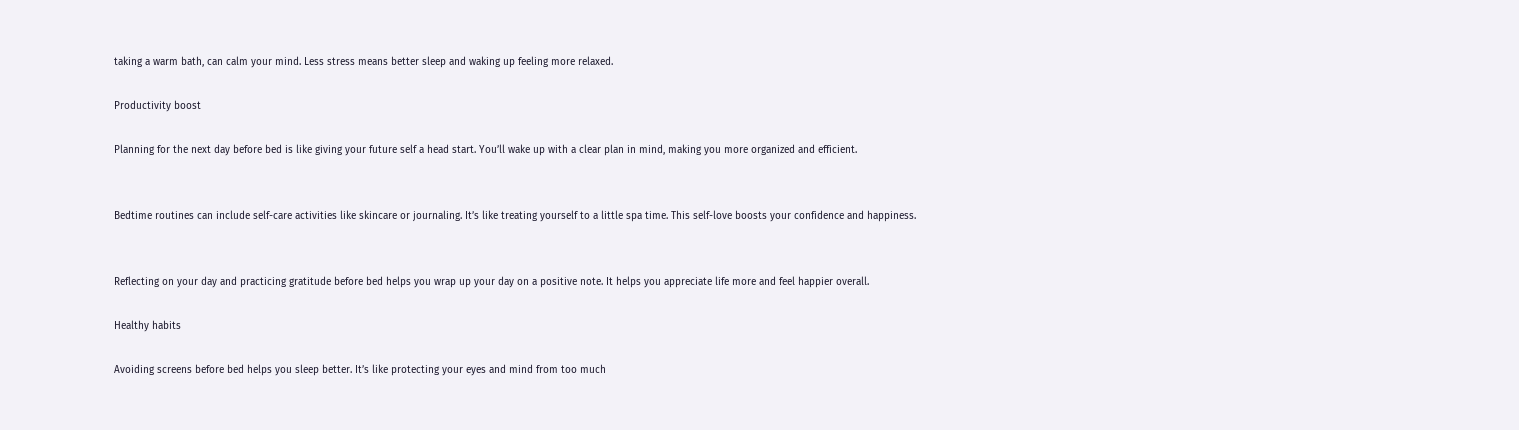taking a warm bath, can calm your mind. Less stress means better sleep and waking up feeling more relaxed.

Productivity boost

Planning for the next day before bed is like giving your future self a head start. You’ll wake up with a clear plan in mind, making you more organized and efficient.


Bedtime routines can include self-care activities like skincare or journaling. It’s like treating yourself to a little spa time. This self-love boosts your confidence and happiness.


Reflecting on your day and practicing gratitude before bed helps you wrap up your day on a positive note. It helps you appreciate life more and feel happier overall.

Healthy habits

Avoiding screens before bed helps you sleep better. It’s like protecting your eyes and mind from too much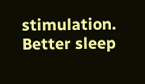stimulation. Better sleep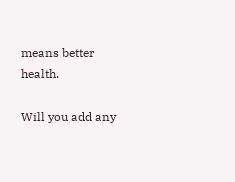means better health.

Will you add any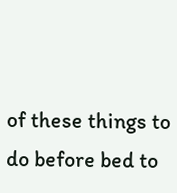of these things to do before bed to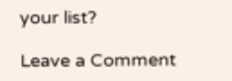your list?

Leave a Comment